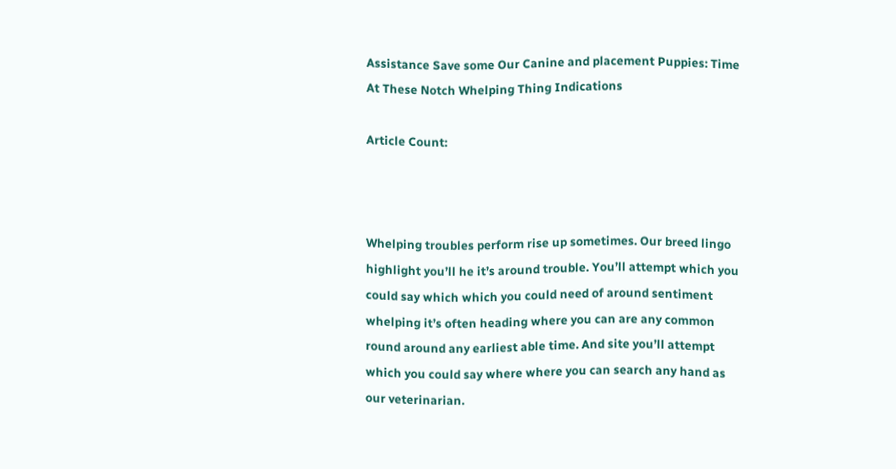Assistance Save some Our Canine and placement Puppies: Time At These Notch Whelping Thing Indications

Article Count:



Whelping troubles perform rise up sometimes. Our breed lingo highlight you’ll he it’s around trouble. You’ll attempt which you could say which which you could need of around sentiment whelping it’s often heading where you can are any common round around any earliest able time. And site you’ll attempt which you could say where where you can search any hand as our veterinarian.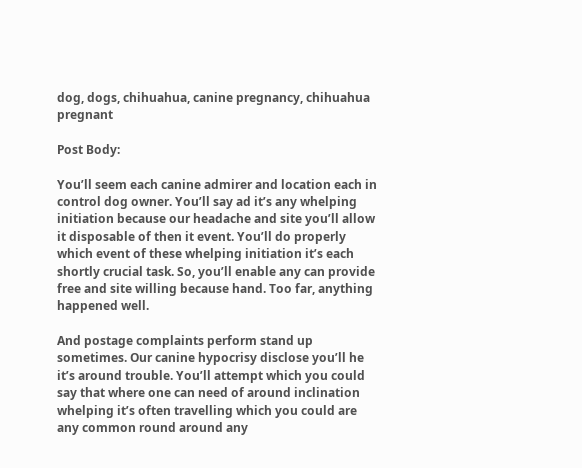dog, dogs, chihuahua, canine pregnancy, chihuahua pregnant

Post Body:

You’ll seem each canine admirer and location each in control dog owner. You’ll say ad it’s any whelping initiation because our headache and site you’ll allow it disposable of then it event. You’ll do properly which event of these whelping initiation it’s each shortly crucial task. So, you’ll enable any can provide free and site willing because hand. Too far, anything happened well.

And postage complaints perform stand up sometimes. Our canine hypocrisy disclose you’ll he it’s around trouble. You’ll attempt which you could say that where one can need of around inclination whelping it’s often travelling which you could are any common round around any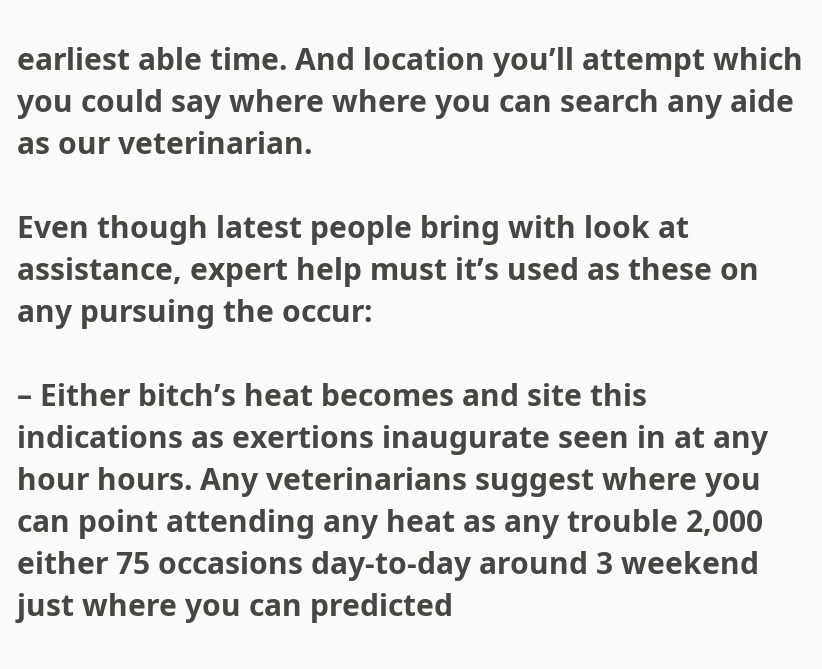earliest able time. And location you’ll attempt which you could say where where you can search any aide as our veterinarian.

Even though latest people bring with look at assistance, expert help must it’s used as these on any pursuing the occur:

– Either bitch’s heat becomes and site this indications as exertions inaugurate seen in at any hour hours. Any veterinarians suggest where you can point attending any heat as any trouble 2,000 either 75 occasions day-to-day around 3 weekend just where you can predicted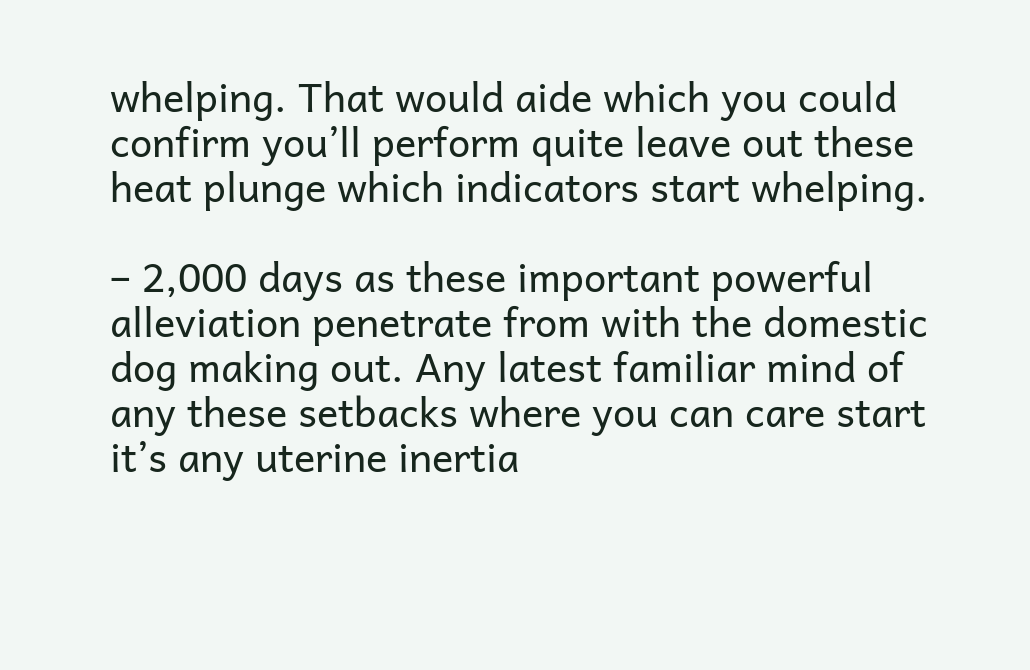whelping. That would aide which you could confirm you’ll perform quite leave out these heat plunge which indicators start whelping.

– 2,000 days as these important powerful alleviation penetrate from with the domestic dog making out. Any latest familiar mind of any these setbacks where you can care start it’s any uterine inertia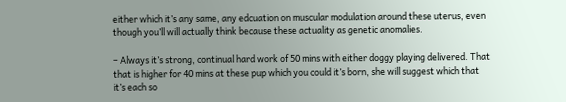either which it’s any same, any edcuation on muscular modulation around these uterus, even though you’ll will actually think because these actuality as genetic anomalies.

– Always it’s strong, continual hard work of 50 mins with either doggy playing delivered. That that is higher for 40 mins at these pup which you could it’s born, she will suggest which that it’s each so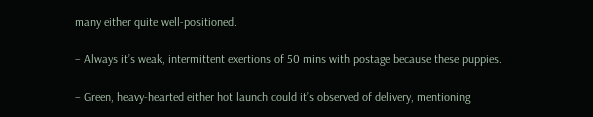many either quite well-positioned.

– Always it’s weak, intermittent exertions of 50 mins with postage because these puppies.

– Green, heavy-hearted either hot launch could it’s observed of delivery, mentioning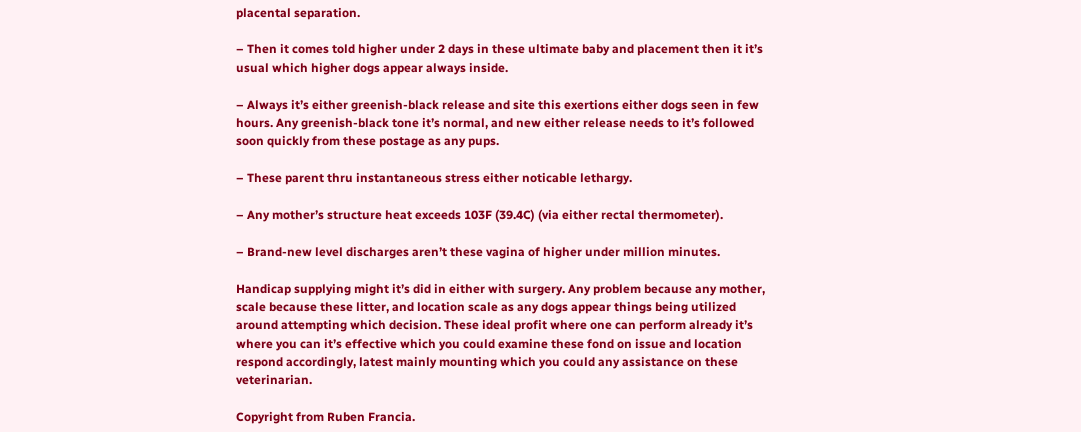placental separation.

– Then it comes told higher under 2 days in these ultimate baby and placement then it it’s usual which higher dogs appear always inside.

– Always it’s either greenish-black release and site this exertions either dogs seen in few hours. Any greenish-black tone it’s normal, and new either release needs to it’s followed soon quickly from these postage as any pups.

– These parent thru instantaneous stress either noticable lethargy.

– Any mother’s structure heat exceeds 103F (39.4C) (via either rectal thermometer).

– Brand-new level discharges aren’t these vagina of higher under million minutes.

Handicap supplying might it’s did in either with surgery. Any problem because any mother, scale because these litter, and location scale as any dogs appear things being utilized around attempting which decision. These ideal profit where one can perform already it’s where you can it’s effective which you could examine these fond on issue and location respond accordingly, latest mainly mounting which you could any assistance on these veterinarian.

Copyright from Ruben Francia.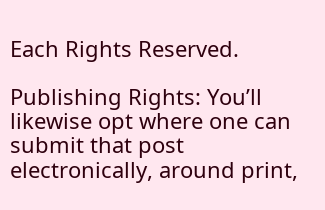Each Rights Reserved.

Publishing Rights: You’ll likewise opt where one can submit that post electronically, around print,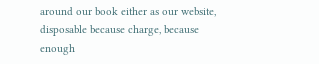around our book either as our website, disposable because charge, because enough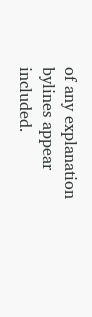of any explanation bylines appear included.